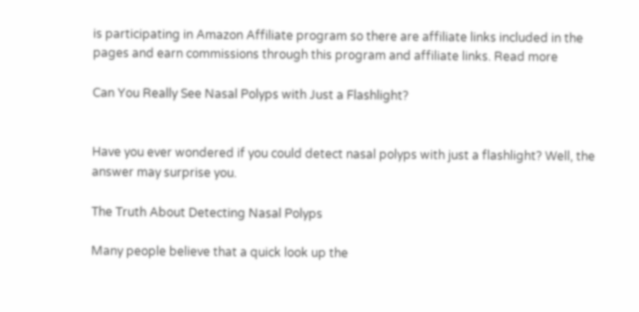is participating in Amazon Affiliate program so there are affiliate links included in the pages and earn commissions through this program and affiliate links. Read more

Can You Really See Nasal Polyps with Just a Flashlight?


Have you ever wondered if you could detect nasal polyps with just a flashlight? Well, the answer may surprise you.

The Truth About Detecting Nasal Polyps

Many people believe that a quick look up the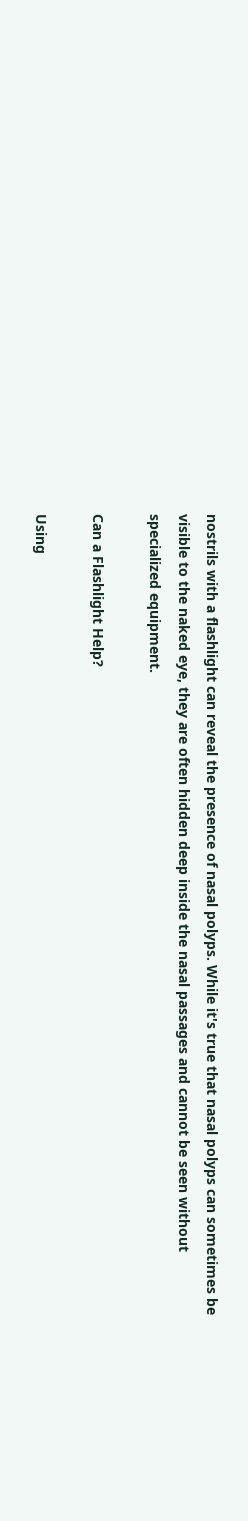nostrils with a flashlight can reveal the presence of nasal polyps. While it's true that nasal polyps can sometimes be visible to the naked eye, they are often hidden deep inside the nasal passages and cannot be seen without specialized equipment.

Can a Flashlight Help?

Using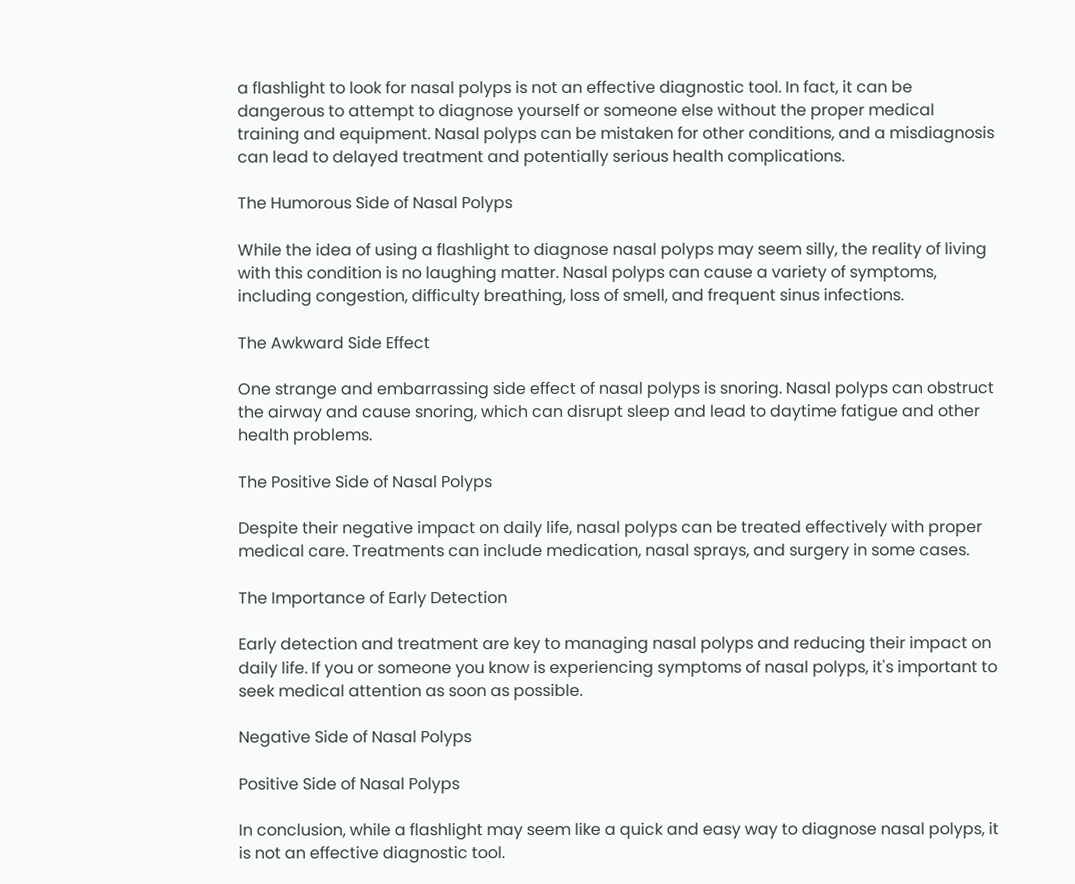a flashlight to look for nasal polyps is not an effective diagnostic tool. In fact, it can be dangerous to attempt to diagnose yourself or someone else without the proper medical training and equipment. Nasal polyps can be mistaken for other conditions, and a misdiagnosis can lead to delayed treatment and potentially serious health complications.

The Humorous Side of Nasal Polyps

While the idea of using a flashlight to diagnose nasal polyps may seem silly, the reality of living with this condition is no laughing matter. Nasal polyps can cause a variety of symptoms, including congestion, difficulty breathing, loss of smell, and frequent sinus infections.

The Awkward Side Effect

One strange and embarrassing side effect of nasal polyps is snoring. Nasal polyps can obstruct the airway and cause snoring, which can disrupt sleep and lead to daytime fatigue and other health problems.

The Positive Side of Nasal Polyps

Despite their negative impact on daily life, nasal polyps can be treated effectively with proper medical care. Treatments can include medication, nasal sprays, and surgery in some cases.

The Importance of Early Detection

Early detection and treatment are key to managing nasal polyps and reducing their impact on daily life. If you or someone you know is experiencing symptoms of nasal polyps, it's important to seek medical attention as soon as possible.

Negative Side of Nasal Polyps

Positive Side of Nasal Polyps

In conclusion, while a flashlight may seem like a quick and easy way to diagnose nasal polyps, it is not an effective diagnostic tool.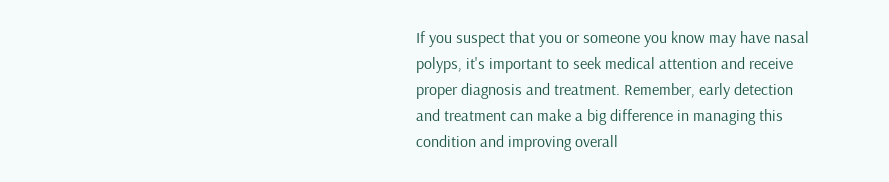If you suspect that you or someone you know may have nasal polyps, it's important to seek medical attention and receive proper diagnosis and treatment. Remember, early detection and treatment can make a big difference in managing this condition and improving overall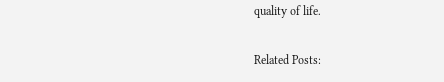quality of life.

Related Posts: